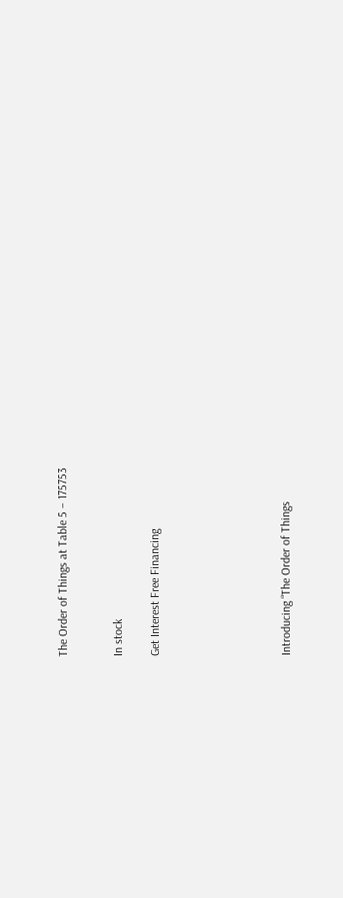The Order of Things at Table 5 – 175753


In stock

Get Interest Free Financing






Introducing “The Order of Things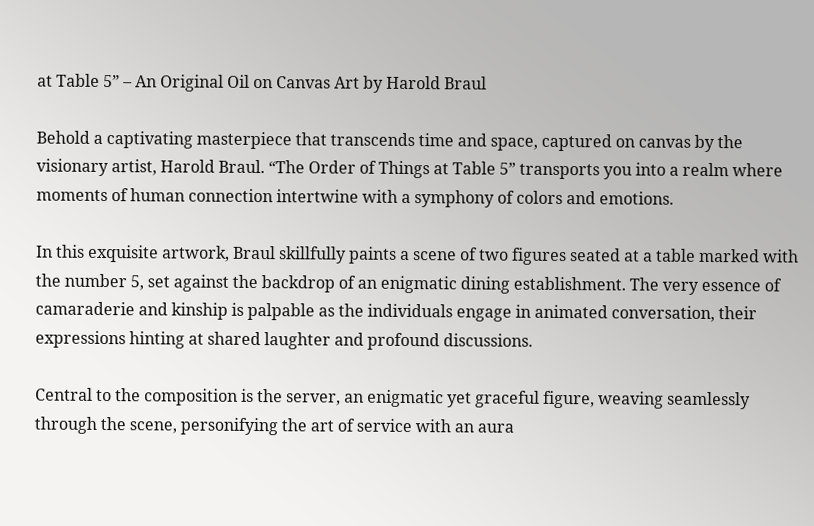at Table 5” – An Original Oil on Canvas Art by Harold Braul

Behold a captivating masterpiece that transcends time and space, captured on canvas by the visionary artist, Harold Braul. “The Order of Things at Table 5” transports you into a realm where moments of human connection intertwine with a symphony of colors and emotions.

In this exquisite artwork, Braul skillfully paints a scene of two figures seated at a table marked with the number 5, set against the backdrop of an enigmatic dining establishment. The very essence of camaraderie and kinship is palpable as the individuals engage in animated conversation, their expressions hinting at shared laughter and profound discussions.

Central to the composition is the server, an enigmatic yet graceful figure, weaving seamlessly through the scene, personifying the art of service with an aura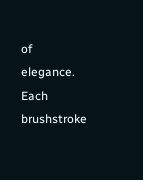of elegance. Each brushstroke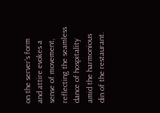on the server’s form and attire evokes a sense of movement, reflecting the seamless dance of hospitality amid the harmonious din of the restaurant.